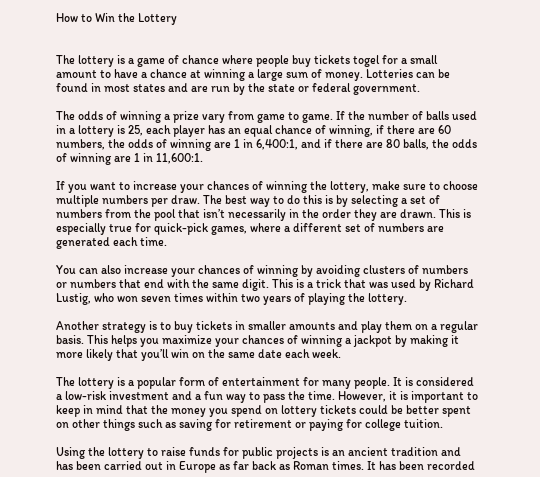How to Win the Lottery


The lottery is a game of chance where people buy tickets togel for a small amount to have a chance at winning a large sum of money. Lotteries can be found in most states and are run by the state or federal government.

The odds of winning a prize vary from game to game. If the number of balls used in a lottery is 25, each player has an equal chance of winning, if there are 60 numbers, the odds of winning are 1 in 6,400:1, and if there are 80 balls, the odds of winning are 1 in 11,600:1.

If you want to increase your chances of winning the lottery, make sure to choose multiple numbers per draw. The best way to do this is by selecting a set of numbers from the pool that isn’t necessarily in the order they are drawn. This is especially true for quick-pick games, where a different set of numbers are generated each time.

You can also increase your chances of winning by avoiding clusters of numbers or numbers that end with the same digit. This is a trick that was used by Richard Lustig, who won seven times within two years of playing the lottery.

Another strategy is to buy tickets in smaller amounts and play them on a regular basis. This helps you maximize your chances of winning a jackpot by making it more likely that you’ll win on the same date each week.

The lottery is a popular form of entertainment for many people. It is considered a low-risk investment and a fun way to pass the time. However, it is important to keep in mind that the money you spend on lottery tickets could be better spent on other things such as saving for retirement or paying for college tuition.

Using the lottery to raise funds for public projects is an ancient tradition and has been carried out in Europe as far back as Roman times. It has been recorded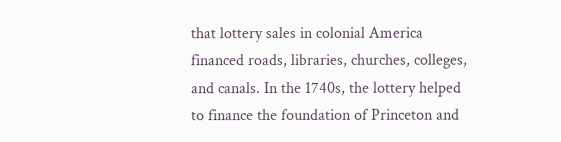that lottery sales in colonial America financed roads, libraries, churches, colleges, and canals. In the 1740s, the lottery helped to finance the foundation of Princeton and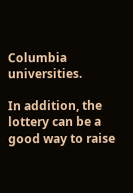Columbia universities.

In addition, the lottery can be a good way to raise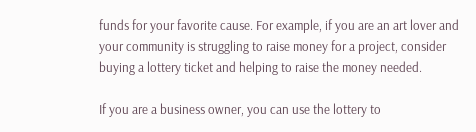funds for your favorite cause. For example, if you are an art lover and your community is struggling to raise money for a project, consider buying a lottery ticket and helping to raise the money needed.

If you are a business owner, you can use the lottery to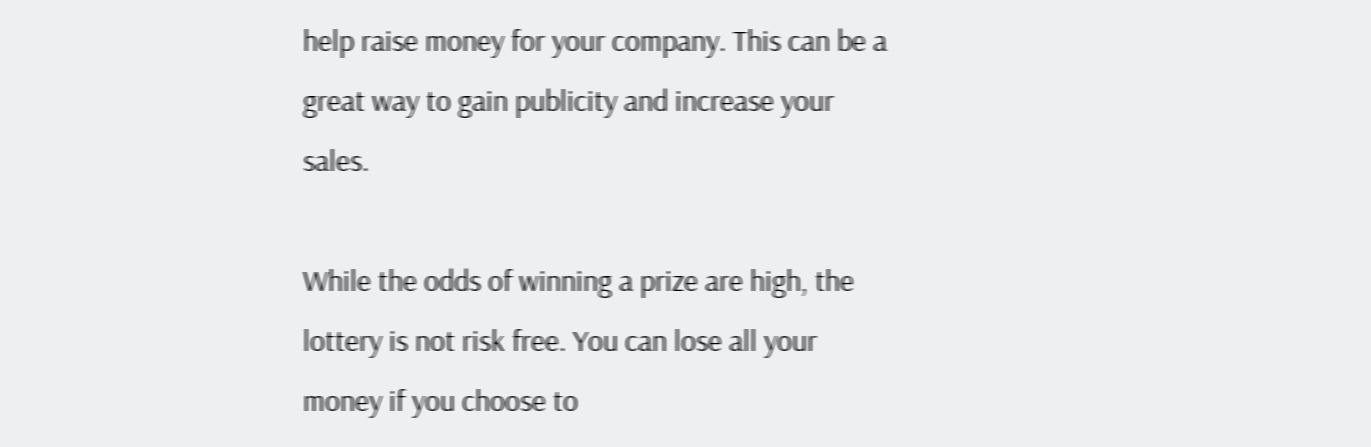help raise money for your company. This can be a great way to gain publicity and increase your sales.

While the odds of winning a prize are high, the lottery is not risk free. You can lose all your money if you choose to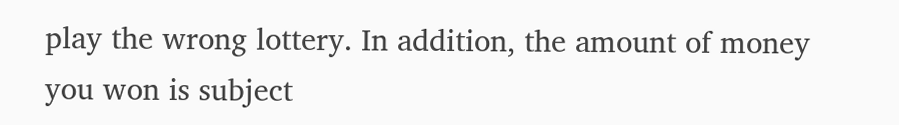play the wrong lottery. In addition, the amount of money you won is subject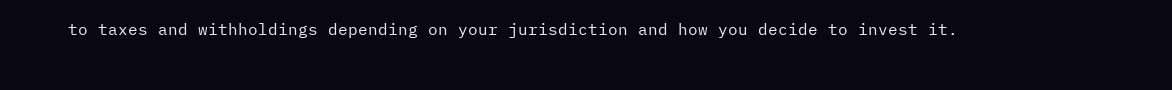to taxes and withholdings depending on your jurisdiction and how you decide to invest it.